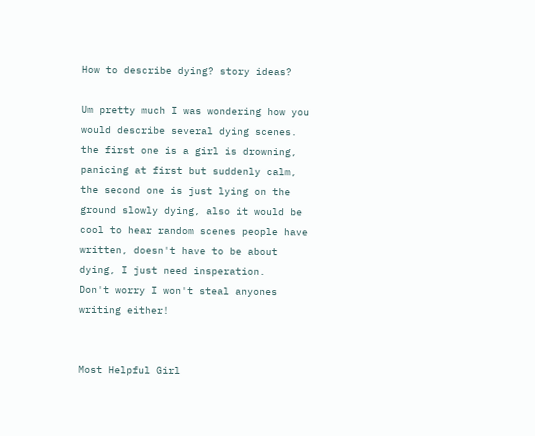How to describe dying? story ideas?

Um pretty much I was wondering how you would describe several dying scenes.
the first one is a girl is drowning, panicing at first but suddenly calm,
the second one is just lying on the ground slowly dying, also it would be cool to hear random scenes people have written, doesn't have to be about dying, I just need insperation.
Don't worry I won't steal anyones writing either!


Most Helpful Girl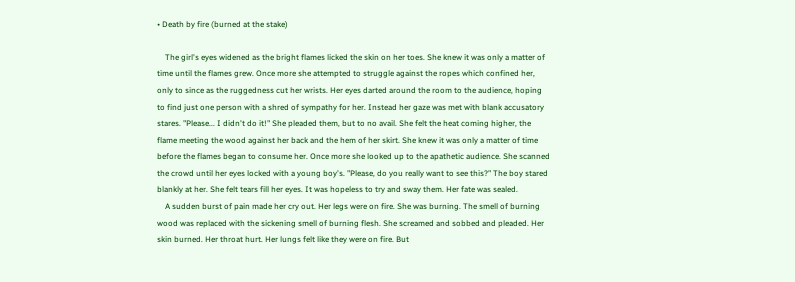• Death by fire (burned at the stake)

    The girl's eyes widened as the bright flames licked the skin on her toes. She knew it was only a matter of time until the flames grew. Once more she attempted to struggle against the ropes which confined her, only to since as the ruggedness cut her wrists. Her eyes darted around the room to the audience, hoping to find just one person with a shred of sympathy for her. Instead her gaze was met with blank accusatory stares. "Please... I didn't do it!" She pleaded them, but to no avail. She felt the heat coming higher, the flame meeting the wood against her back and the hem of her skirt. She knew it was only a matter of time before the flames began to consume her. Once more she looked up to the apathetic audience. She scanned the crowd until her eyes locked with a young boy's. "Please, do you really want to see this?" The boy stared blankly at her. She felt tears fill her eyes. It was hopeless to try and sway them. Her fate was sealed.
    A sudden burst of pain made her cry out. Her legs were on fire. She was burning. The smell of burning wood was replaced with the sickening smell of burning flesh. She screamed and sobbed and pleaded. Her skin burned. Her throat hurt. Her lungs felt like they were on fire. But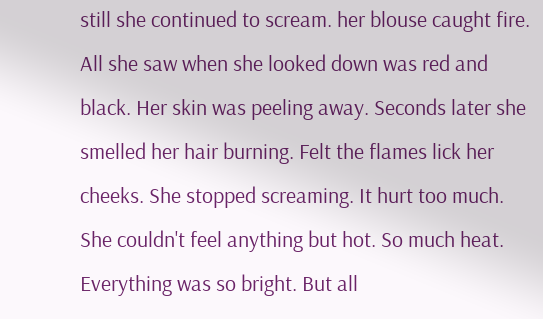still she continued to scream. her blouse caught fire. All she saw when she looked down was red and black. Her skin was peeling away. Seconds later she smelled her hair burning. Felt the flames lick her cheeks. She stopped screaming. It hurt too much. She couldn't feel anything but hot. So much heat. Everything was so bright. But all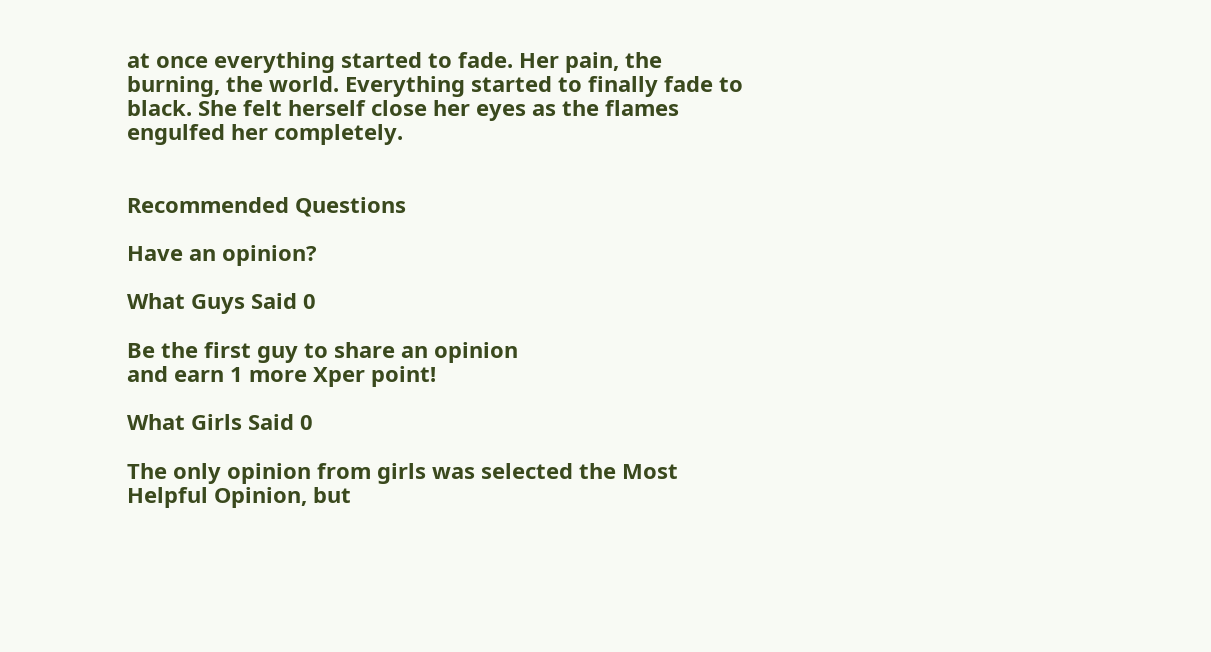at once everything started to fade. Her pain, the burning, the world. Everything started to finally fade to black. She felt herself close her eyes as the flames engulfed her completely.


Recommended Questions

Have an opinion?

What Guys Said 0

Be the first guy to share an opinion
and earn 1 more Xper point!

What Girls Said 0

The only opinion from girls was selected the Most Helpful Opinion, but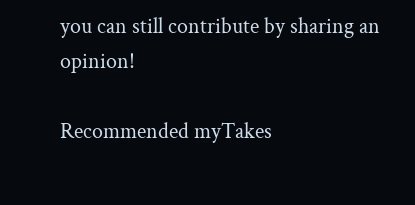you can still contribute by sharing an opinion!

Recommended myTakes